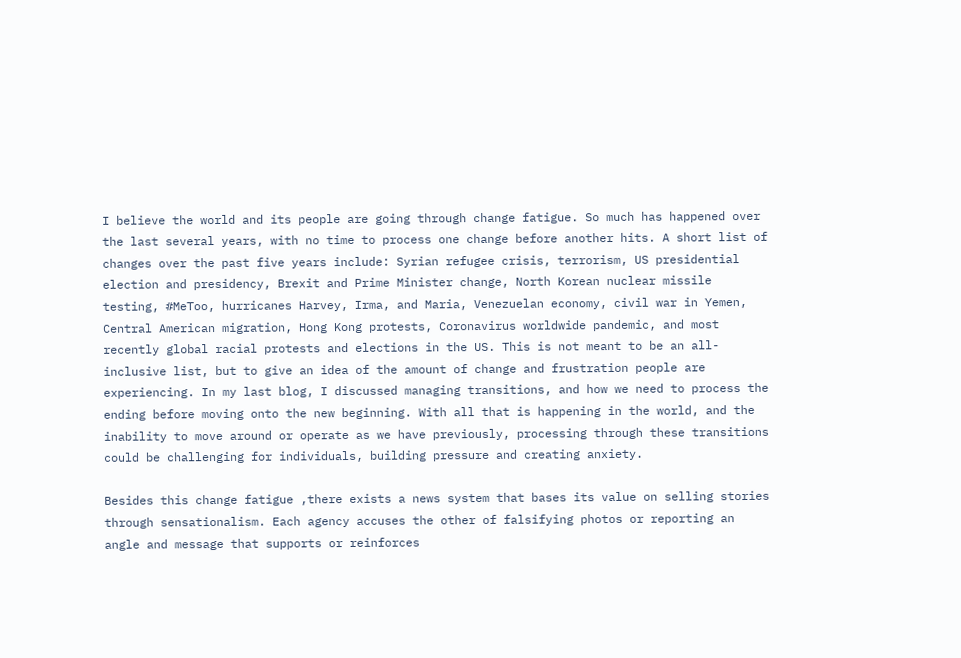I believe the world and its people are going through change fatigue. So much has happened over the last several years, with no time to process one change before another hits. A short list of changes over the past five years include: Syrian refugee crisis, terrorism, US presidential election and presidency, Brexit and Prime Minister change, North Korean nuclear missile testing, #MeToo, hurricanes Harvey, Irma, and Maria, Venezuelan economy, civil war in Yemen, Central American migration, Hong Kong protests, Coronavirus worldwide pandemic, and most recently global racial protests and elections in the US. This is not meant to be an all-inclusive list, but to give an idea of the amount of change and frustration people are experiencing. In my last blog, I discussed managing transitions, and how we need to process the ending before moving onto the new beginning. With all that is happening in the world, and the inability to move around or operate as we have previously, processing through these transitions could be challenging for individuals, building pressure and creating anxiety.

Besides this change fatigue ,there exists a news system that bases its value on selling stories through sensationalism. Each agency accuses the other of falsifying photos or reporting an angle and message that supports or reinforces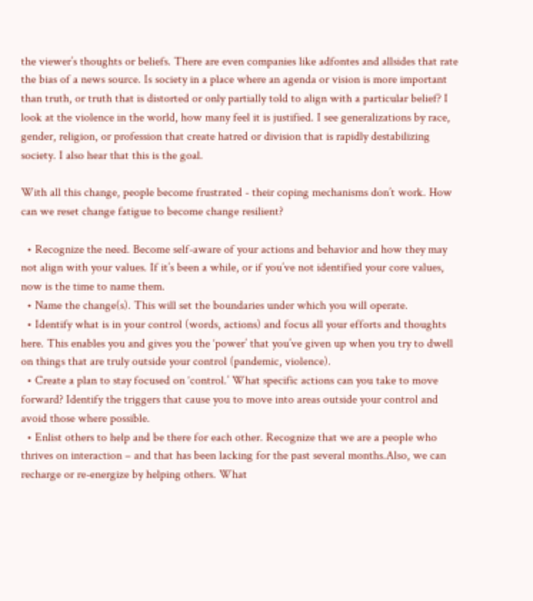the viewer’s thoughts or beliefs. There are even companies like adfontes and allsides that rate the bias of a news source. Is society in a place where an agenda or vision is more important than truth, or truth that is distorted or only partially told to align with a particular belief? I look at the violence in the world, how many feel it is justified. I see generalizations by race, gender, religion, or profession that create hatred or division that is rapidly destabilizing society. I also hear that this is the goal.

With all this change, people become frustrated - their coping mechanisms don’t work. How can we reset change fatigue to become change resilient?

  • Recognize the need. Become self-aware of your actions and behavior and how they may not align with your values. If it’s been a while, or if you’ve not identified your core values, now is the time to name them.
  • Name the change(s). This will set the boundaries under which you will operate.
  • Identify what is in your control (words, actions) and focus all your efforts and thoughts here. This enables you and gives you the ‘power’ that you’ve given up when you try to dwell on things that are truly outside your control (pandemic, violence).
  • Create a plan to stay focused on ‘control.’ What specific actions can you take to move forward? Identify the triggers that cause you to move into areas outside your control and avoid those where possible.
  • Enlist others to help and be there for each other. Recognize that we are a people who thrives on interaction – and that has been lacking for the past several months.Also, we can recharge or re-energize by helping others. What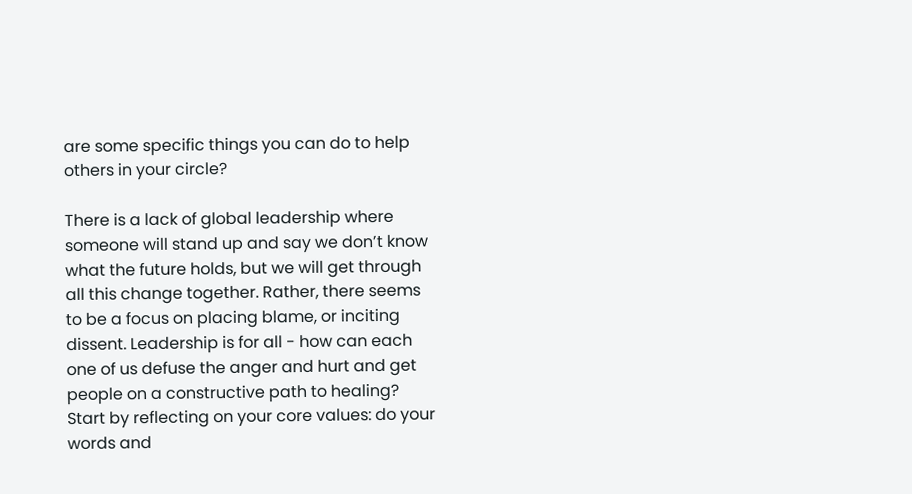are some specific things you can do to help others in your circle?

There is a lack of global leadership where someone will stand up and say we don’t know what the future holds, but we will get through all this change together. Rather, there seems to be a focus on placing blame, or inciting dissent. Leadership is for all - how can each one of us defuse the anger and hurt and get people on a constructive path to healing? Start by reflecting on your core values: do your words and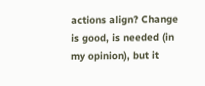actions align? Change is good, is needed (in my opinion), but it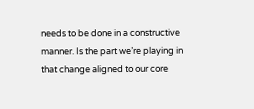needs to be done in a constructive manner. Is the part we’re playing in that change aligned to our core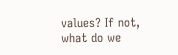values? If not, what do we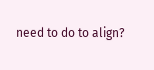need to do to align?